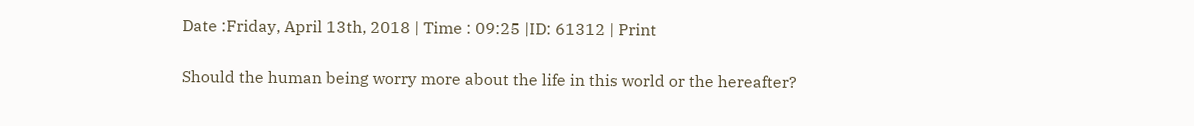Date :Friday, April 13th, 2018 | Time : 09:25 |ID: 61312 | Print

Should the human being worry more about the life in this world or the hereafter?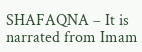SHAFAQNA – It is narrated from Imam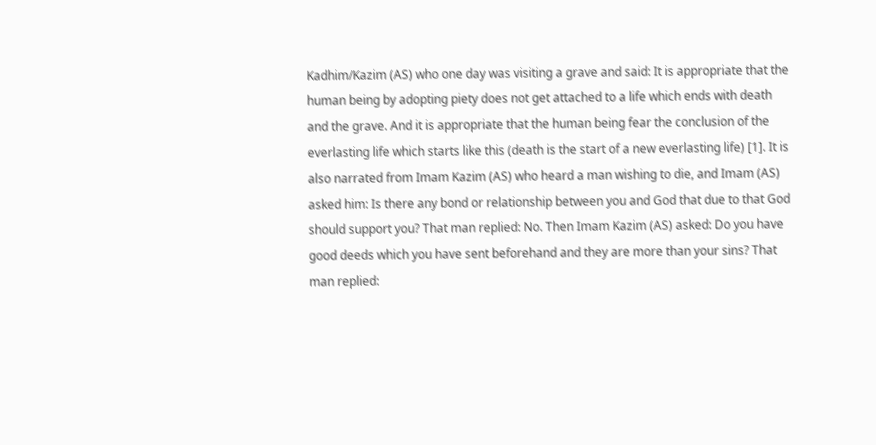Kadhim/Kazim (AS) who one day was visiting a grave and said: It is appropriate that the human being by adopting piety does not get attached to a life which ends with death and the grave. And it is appropriate that the human being fear the conclusion of the everlasting life which starts like this (death is the start of a new everlasting life) [1]. It is also narrated from Imam Kazim (AS) who heard a man wishing to die, and Imam (AS) asked him: Is there any bond or relationship between you and God that due to that God should support you? That man replied: No. Then Imam Kazim (AS) asked: Do you have good deeds which you have sent beforehand and they are more than your sins? That man replied: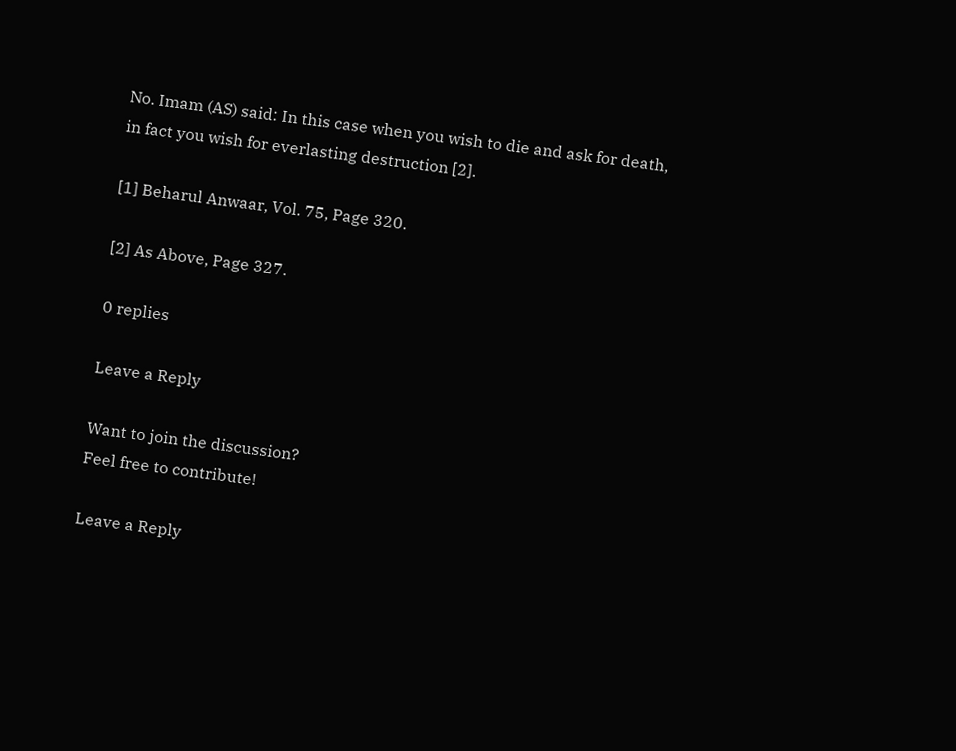No. Imam (AS) said: In this case when you wish to die and ask for death, in fact you wish for everlasting destruction [2].

[1] Beharul Anwaar, Vol. 75, Page 320.

[2] As Above, Page 327.

0 replies

Leave a Reply

Want to join the discussion?
Feel free to contribute!

Leave a Reply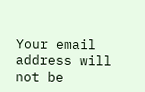Your email address will not be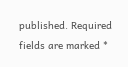published. Required fields are marked *